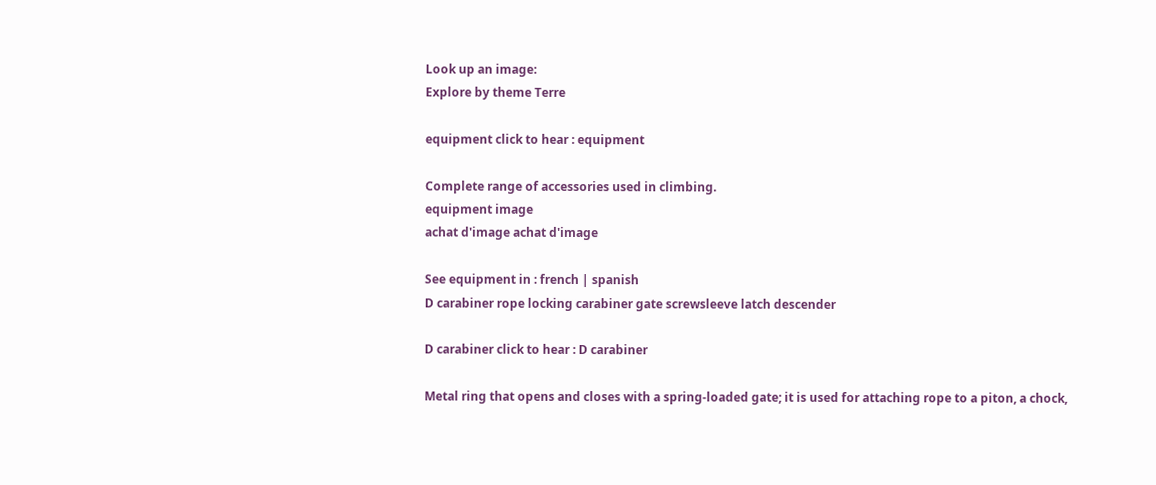Look up an image:
Explore by theme Terre

equipment click to hear : equipment

Complete range of accessories used in climbing.
equipment image
achat d'image achat d'image

See equipment in : french | spanish
D carabiner rope locking carabiner gate screwsleeve latch descender

D carabiner click to hear : D carabiner

Metal ring that opens and closes with a spring-loaded gate; it is used for attaching rope to a piton, a chock,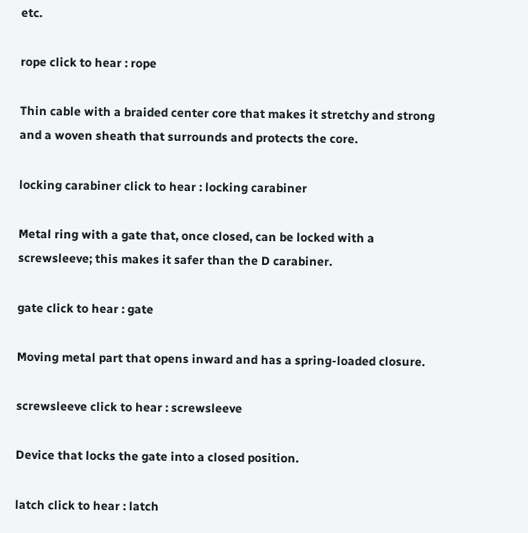etc.

rope click to hear : rope

Thin cable with a braided center core that makes it stretchy and strong and a woven sheath that surrounds and protects the core.

locking carabiner click to hear : locking carabiner

Metal ring with a gate that, once closed, can be locked with a screwsleeve; this makes it safer than the D carabiner.

gate click to hear : gate

Moving metal part that opens inward and has a spring-loaded closure.

screwsleeve click to hear : screwsleeve

Device that locks the gate into a closed position.

latch click to hear : latch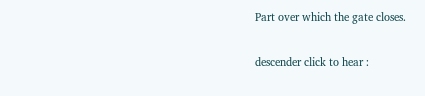Part over which the gate closes.

descender click to hear :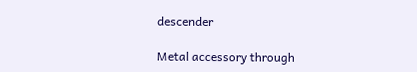descender

Metal accessory through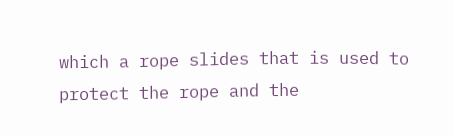which a rope slides that is used to protect the rope and the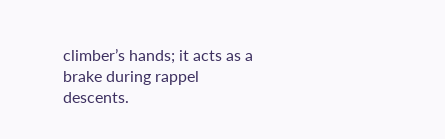climber’s hands; it acts as a brake during rappel descents.